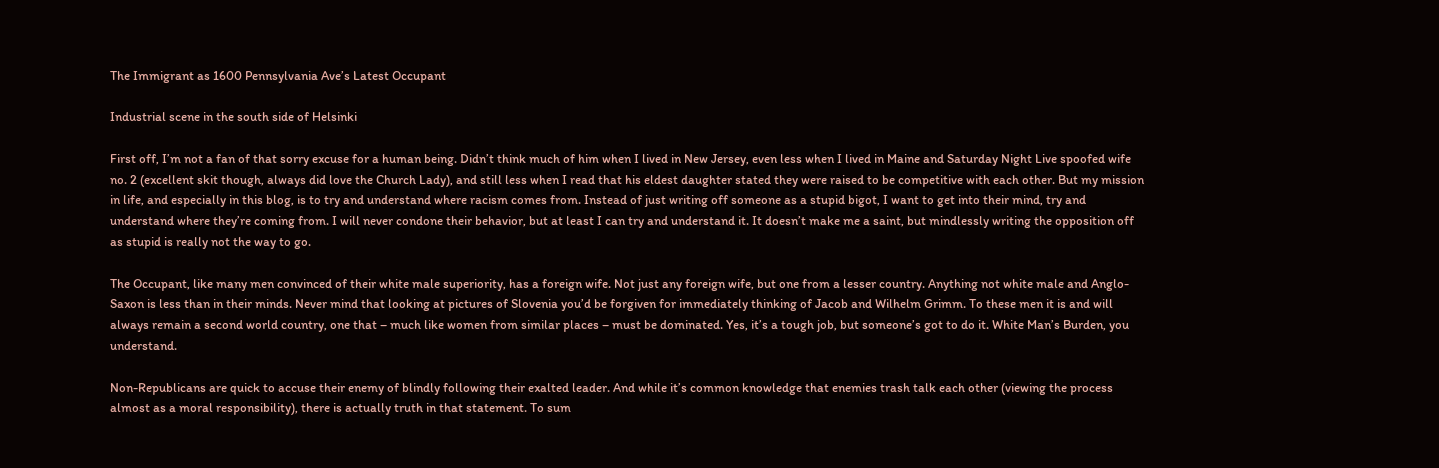The Immigrant as 1600 Pennsylvania Ave’s Latest Occupant

Industrial scene in the south side of Helsinki

First off, I’m not a fan of that sorry excuse for a human being. Didn’t think much of him when I lived in New Jersey, even less when I lived in Maine and Saturday Night Live spoofed wife no. 2 (excellent skit though, always did love the Church Lady), and still less when I read that his eldest daughter stated they were raised to be competitive with each other. But my mission in life, and especially in this blog, is to try and understand where racism comes from. Instead of just writing off someone as a stupid bigot, I want to get into their mind, try and understand where they’re coming from. I will never condone their behavior, but at least I can try and understand it. It doesn’t make me a saint, but mindlessly writing the opposition off as stupid is really not the way to go.

The Occupant, like many men convinced of their white male superiority, has a foreign wife. Not just any foreign wife, but one from a lesser country. Anything not white male and Anglo-Saxon is less than in their minds. Never mind that looking at pictures of Slovenia you’d be forgiven for immediately thinking of Jacob and Wilhelm Grimm. To these men it is and will always remain a second world country, one that – much like women from similar places – must be dominated. Yes, it’s a tough job, but someone’s got to do it. White Man’s Burden, you understand.

Non-Republicans are quick to accuse their enemy of blindly following their exalted leader. And while it’s common knowledge that enemies trash talk each other (viewing the process almost as a moral responsibility), there is actually truth in that statement. To sum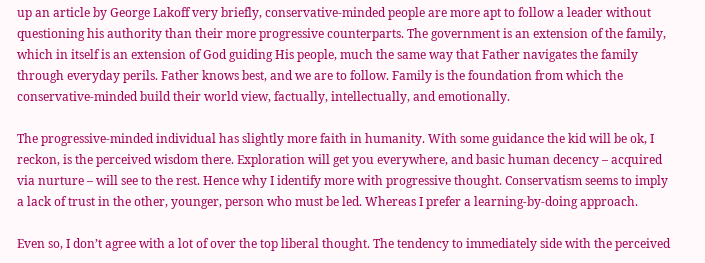up an article by George Lakoff very briefly, conservative-minded people are more apt to follow a leader without questioning his authority than their more progressive counterparts. The government is an extension of the family, which in itself is an extension of God guiding His people, much the same way that Father navigates the family through everyday perils. Father knows best, and we are to follow. Family is the foundation from which the conservative-minded build their world view, factually, intellectually, and emotionally.

The progressive-minded individual has slightly more faith in humanity. With some guidance the kid will be ok, I reckon, is the perceived wisdom there. Exploration will get you everywhere, and basic human decency – acquired via nurture – will see to the rest. Hence why I identify more with progressive thought. Conservatism seems to imply a lack of trust in the other, younger, person who must be led. Whereas I prefer a learning-by-doing approach.

Even so, I don’t agree with a lot of over the top liberal thought. The tendency to immediately side with the perceived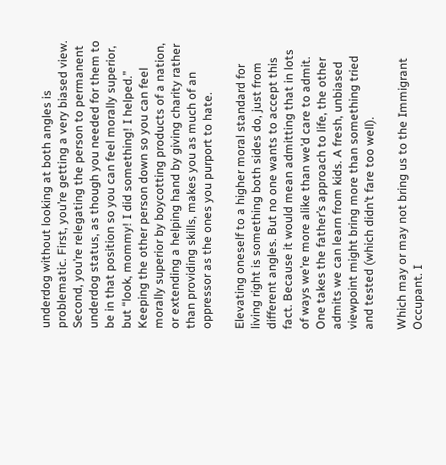underdog without looking at both angles is problematic. First, you’re getting a very biased view. Second, you’re relegating the person to permanent underdog status, as though you needed for them to be in that position so you can feel morally superior, but “look, mommy! I did something! I helped.” Keeping the other person down so you can feel morally superior by boycotting products of a nation, or extending a helping hand by giving charity rather than providing skills, makes you as much of an oppressor as the ones you purport to hate.

Elevating oneself to a higher moral standard for living right is something both sides do, just from different angles. But no one wants to accept this fact. Because it would mean admitting that in lots of ways we’re more alike than we’d care to admit. One takes the father’s approach to life, the other admits we can learn from kids. A fresh, unbiased viewpoint might bring more than something tried and tested (which didn’t fare too well).

Which may or may not bring us to the Immigrant Occupant. I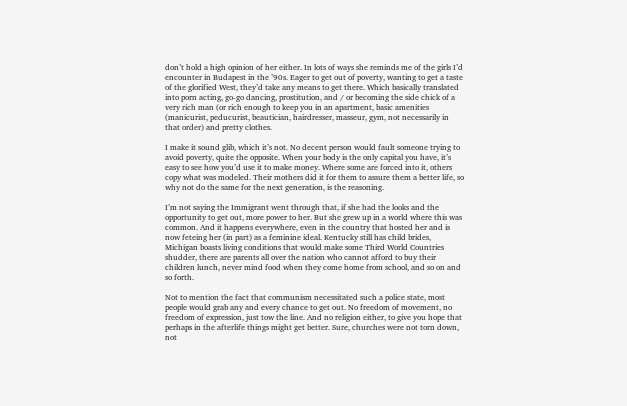don’t hold a high opinion of her either. In lots of ways she reminds me of the girls I’d encounter in Budapest in the ’90s. Eager to get out of poverty, wanting to get a taste of the glorified West, they’d take any means to get there. Which basically translated into porn acting, go-go dancing, prostitution, and / or becoming the side chick of a very rich man (or rich enough to keep you in an apartment, basic amenities (manicurist, peducurist, beautician, hairdresser, masseur, gym, not necessarily in that order) and pretty clothes.

I make it sound glib, which it’s not. No decent person would fault someone trying to avoid poverty, quite the opposite. When your body is the only capital you have, it’s easy to see how you’d use it to make money. Where some are forced into it, others copy what was modeled. Their mothers did it for them to assure them a better life, so why not do the same for the next generation, is the reasoning.

I’m not saying the Immigrant went through that, if she had the looks and the opportunity to get out, more power to her. But she grew up in a world where this was common. And it happens everywhere, even in the country that hosted her and is now feteing her (in part) as a feminine ideal. Kentucky still has child brides, Michigan boasts living conditions that would make some Third World Countries shudder, there are parents all over the nation who cannot afford to buy their children lunch, never mind food when they come home from school, and so on and so forth.

Not to mention the fact that communism necessitated such a police state, most people would grab any and every chance to get out. No freedom of movement, no freedom of expression, just tow the line. And no religion either, to give you hope that perhaps in the afterlife things might get better. Sure, churches were not torn down, not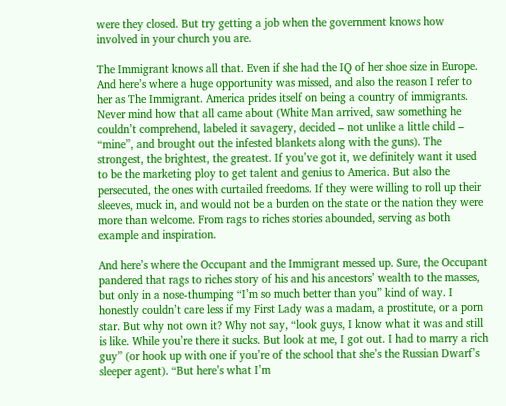were they closed. But try getting a job when the government knows how involved in your church you are.

The Immigrant knows all that. Even if she had the IQ of her shoe size in Europe. And here’s where a huge opportunity was missed, and also the reason I refer to her as The Immigrant. America prides itself on being a country of immigrants. Never mind how that all came about (White Man arrived, saw something he couldn’t comprehend, labeled it savagery, decided – not unlike a little child – “mine”, and brought out the infested blankets along with the guns). The strongest, the brightest, the greatest. If you’ve got it, we definitely want it used to be the marketing ploy to get talent and genius to America. But also the persecuted, the ones with curtailed freedoms. If they were willing to roll up their sleeves, muck in, and would not be a burden on the state or the nation they were more than welcome. From rags to riches stories abounded, serving as both example and inspiration.

And here’s where the Occupant and the Immigrant messed up. Sure, the Occupant pandered that rags to riches story of his and his ancestors’ wealth to the masses, but only in a nose-thumping “I’m so much better than you” kind of way. I honestly couldn’t care less if my First Lady was a madam, a prostitute, or a porn star. But why not own it? Why not say, “look guys, I know what it was and still is like. While you’re there it sucks. But look at me, I got out. I had to marry a rich guy” (or hook up with one if you’re of the school that she’s the Russian Dwarf’s sleeper agent). “But here’s what I’m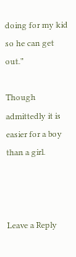doing for my kid so he can get out.”

Though admittedly it is easier for a boy than a girl.



Leave a Reply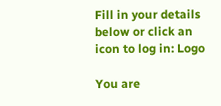Fill in your details below or click an icon to log in: Logo

You are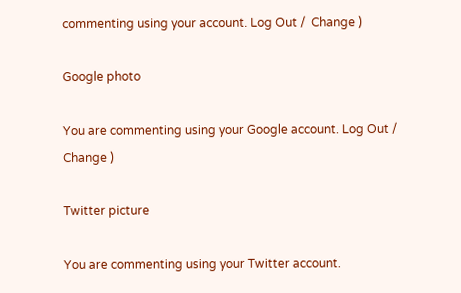commenting using your account. Log Out /  Change )

Google photo

You are commenting using your Google account. Log Out /  Change )

Twitter picture

You are commenting using your Twitter account.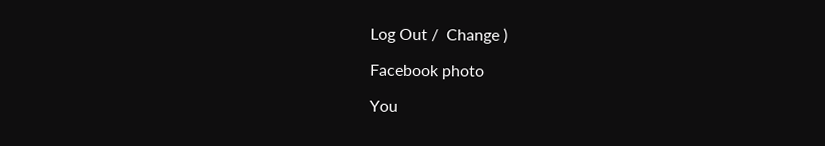Log Out /  Change )

Facebook photo

You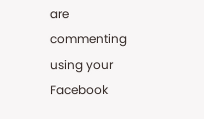are commenting using your Facebook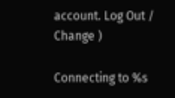account. Log Out /  Change )

Connecting to %s